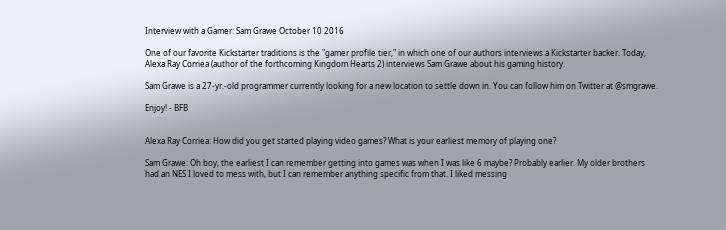Interview with a Gamer: Sam Grawe October 10 2016

One of our favorite Kickstarter traditions is the "gamer profile tier," in which one of our authors interviews a Kickstarter backer. Today, Alexa Ray Corriea (author of the forthcoming Kingdom Hearts 2) interviews Sam Grawe about his gaming history.

Sam Grawe is a 27-yr.-old programmer currently looking for a new location to settle down in. You can follow him on Twitter at @smgrawe.

Enjoy! - BFB


Alexa Ray Corriea: How did you get started playing video games? What is your earliest memory of playing one?

Sam Grawe: Oh boy, the earliest I can remember getting into games was when I was like 6 maybe? Probably earlier. My older brothers had an NES I loved to mess with, but I can remember anything specific from that. I liked messing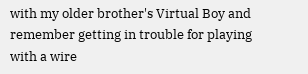with my older brother's Virtual Boy and remember getting in trouble for playing with a wire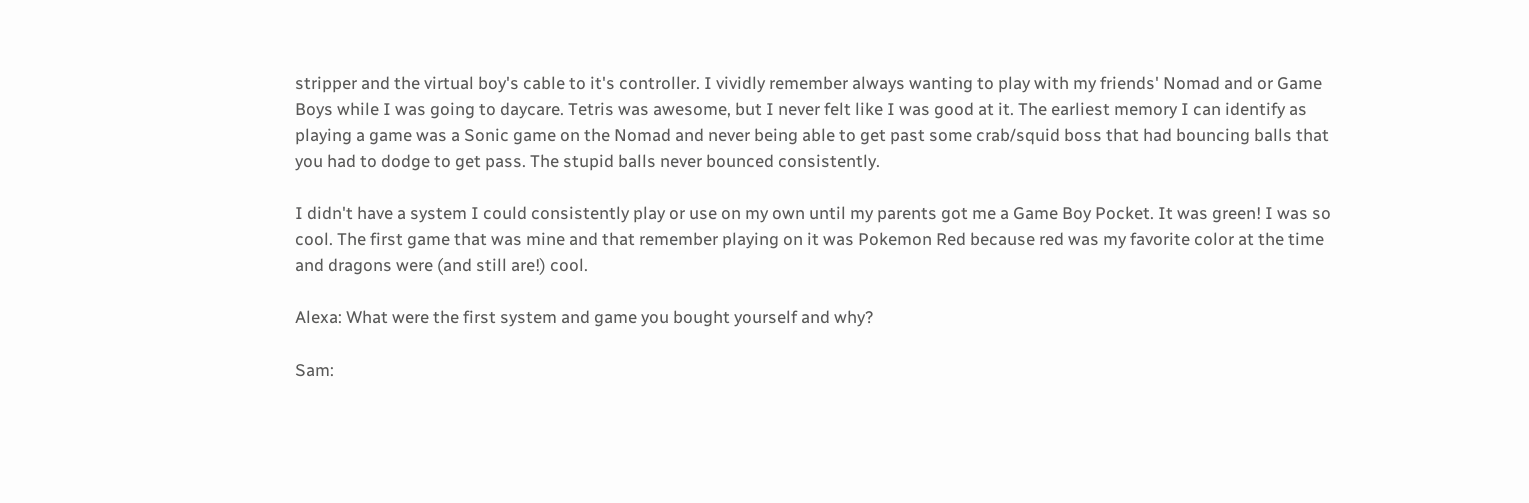stripper and the virtual boy's cable to it's controller. I vividly remember always wanting to play with my friends' Nomad and or Game Boys while I was going to daycare. Tetris was awesome, but I never felt like I was good at it. The earliest memory I can identify as playing a game was a Sonic game on the Nomad and never being able to get past some crab/squid boss that had bouncing balls that you had to dodge to get pass. The stupid balls never bounced consistently.

I didn't have a system I could consistently play or use on my own until my parents got me a Game Boy Pocket. It was green! I was so cool. The first game that was mine and that remember playing on it was Pokemon Red because red was my favorite color at the time and dragons were (and still are!) cool.

Alexa: What were the first system and game you bought yourself and why?

Sam: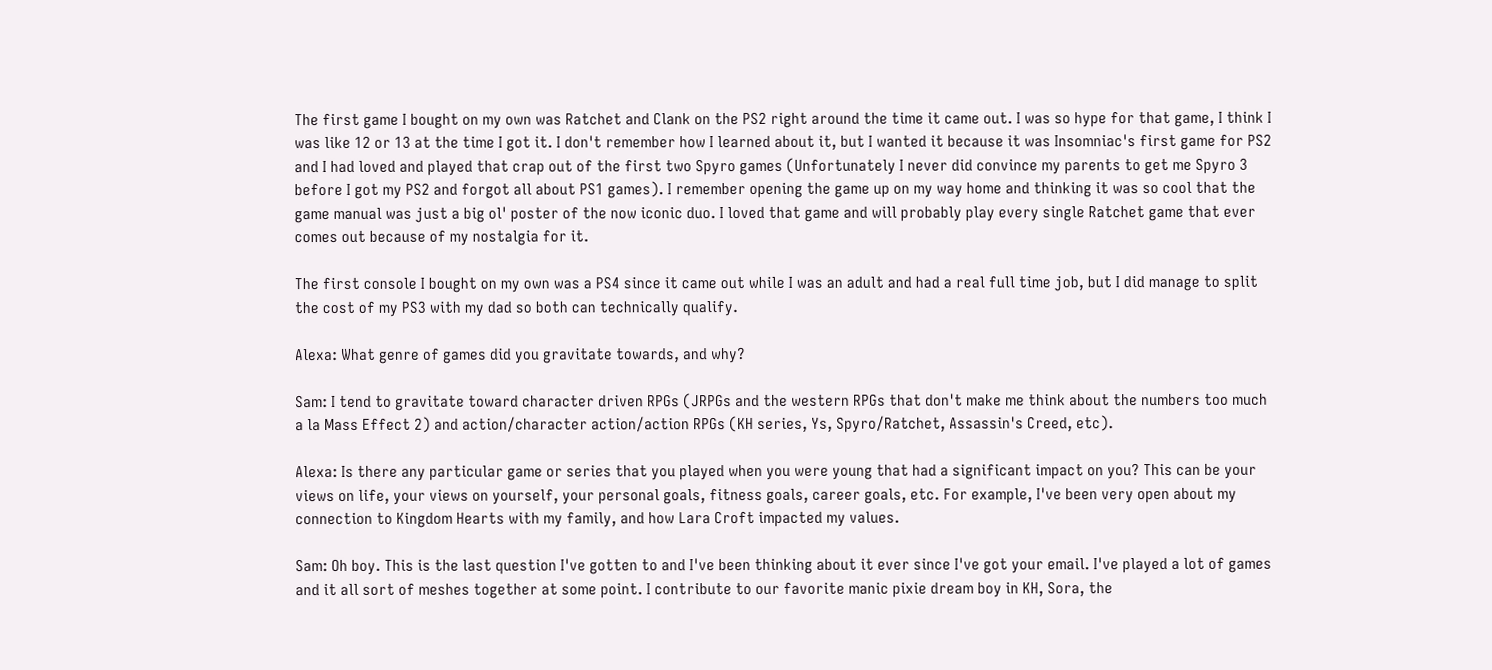The first game I bought on my own was Ratchet and Clank on the PS2 right around the time it came out. I was so hype for that game, I think I was like 12 or 13 at the time I got it. I don't remember how I learned about it, but I wanted it because it was Insomniac's first game for PS2 and I had loved and played that crap out of the first two Spyro games (Unfortunately I never did convince my parents to get me Spyro 3 before I got my PS2 and forgot all about PS1 games). I remember opening the game up on my way home and thinking it was so cool that the game manual was just a big ol' poster of the now iconic duo. I loved that game and will probably play every single Ratchet game that ever comes out because of my nostalgia for it.

The first console I bought on my own was a PS4 since it came out while I was an adult and had a real full time job, but I did manage to split the cost of my PS3 with my dad so both can technically qualify.

Alexa: What genre of games did you gravitate towards, and why?

Sam: I tend to gravitate toward character driven RPGs (JRPGs and the western RPGs that don't make me think about the numbers too much a la Mass Effect 2) and action/character action/action RPGs (KH series, Ys, Spyro/Ratchet, Assassin's Creed, etc).

Alexa: Is there any particular game or series that you played when you were young that had a significant impact on you? This can be your views on life, your views on yourself, your personal goals, fitness goals, career goals, etc. For example, I've been very open about my connection to Kingdom Hearts with my family, and how Lara Croft impacted my values.

Sam: Oh boy. This is the last question I've gotten to and I've been thinking about it ever since I've got your email. I've played a lot of games and it all sort of meshes together at some point. I contribute to our favorite manic pixie dream boy in KH, Sora, the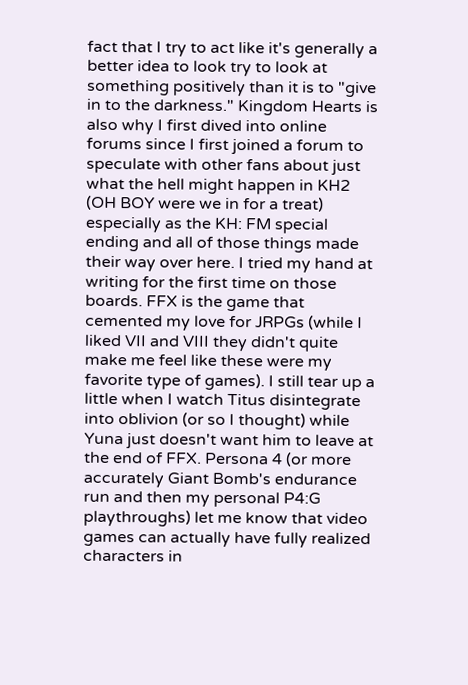fact that I try to act like it's generally a better idea to look try to look at something positively than it is to "give in to the darkness." Kingdom Hearts is also why I first dived into online forums since I first joined a forum to speculate with other fans about just what the hell might happen in KH2 (OH BOY were we in for a treat) especially as the KH: FM special ending and all of those things made their way over here. I tried my hand at writing for the first time on those boards. FFX is the game that cemented my love for JRPGs (while I liked VII and VIII they didn't quite make me feel like these were my favorite type of games). I still tear up a little when I watch Titus disintegrate into oblivion (or so I thought) while Yuna just doesn't want him to leave at the end of FFX. Persona 4 (or more accurately Giant Bomb's endurance run and then my personal P4:G playthroughs) let me know that video games can actually have fully realized characters in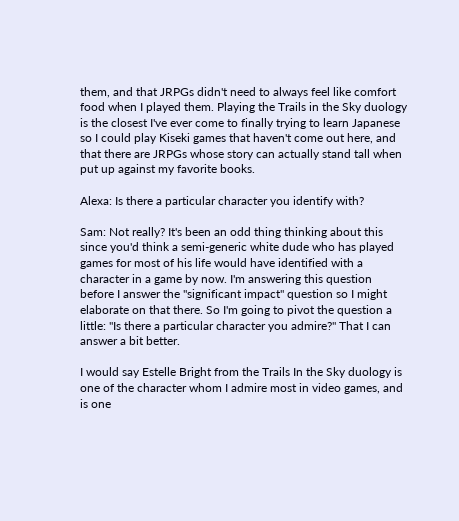them, and that JRPGs didn't need to always feel like comfort food when I played them. Playing the Trails in the Sky duology is the closest I've ever come to finally trying to learn Japanese so I could play Kiseki games that haven't come out here, and that there are JRPGs whose story can actually stand tall when put up against my favorite books.

Alexa: Is there a particular character you identify with?

Sam: Not really? It's been an odd thing thinking about this since you'd think a semi-generic white dude who has played games for most of his life would have identified with a character in a game by now. I'm answering this question before I answer the "significant impact" question so I might elaborate on that there. So I'm going to pivot the question a little: "Is there a particular character you admire?" That I can answer a bit better.

I would say Estelle Bright from the Trails In the Sky duology is one of the character whom I admire most in video games, and is one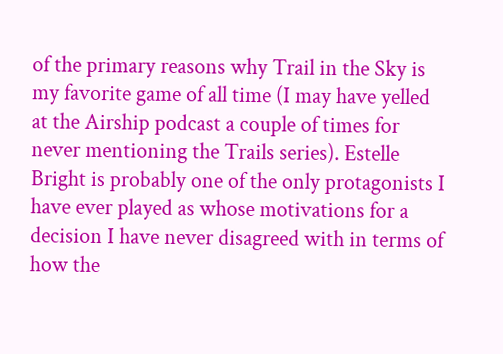of the primary reasons why Trail in the Sky is my favorite game of all time (I may have yelled at the Airship podcast a couple of times for never mentioning the Trails series). Estelle Bright is probably one of the only protagonists I have ever played as whose motivations for a decision I have never disagreed with in terms of how the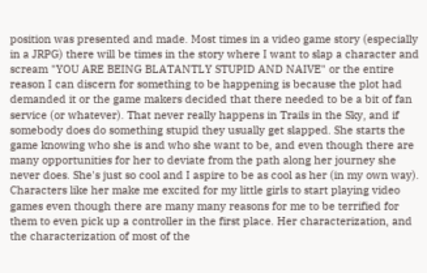position was presented and made. Most times in a video game story (especially in a JRPG) there will be times in the story where I want to slap a character and scream "YOU ARE BEING BLATANTLY STUPID AND NAIVE" or the entire reason I can discern for something to be happening is because the plot had demanded it or the game makers decided that there needed to be a bit of fan service (or whatever). That never really happens in Trails in the Sky, and if somebody does do something stupid they usually get slapped. She starts the game knowing who she is and who she want to be, and even though there are many opportunities for her to deviate from the path along her journey she never does. She's just so cool and I aspire to be as cool as her (in my own way). Characters like her make me excited for my little girls to start playing video games even though there are many many reasons for me to be terrified for them to even pick up a controller in the first place. Her characterization, and the characterization of most of the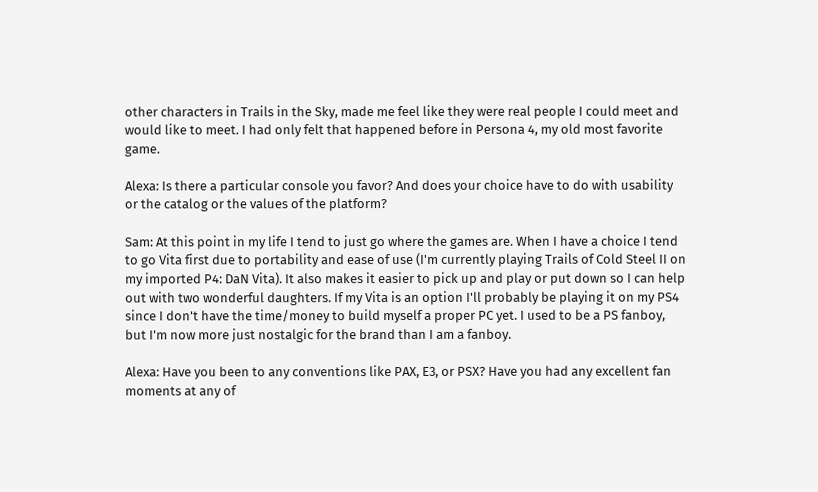other characters in Trails in the Sky, made me feel like they were real people I could meet and would like to meet. I had only felt that happened before in Persona 4, my old most favorite game.

Alexa: Is there a particular console you favor? And does your choice have to do with usability or the catalog or the values of the platform?

Sam: At this point in my life I tend to just go where the games are. When I have a choice I tend to go Vita first due to portability and ease of use (I'm currently playing Trails of Cold Steel II on my imported P4: DaN Vita). It also makes it easier to pick up and play or put down so I can help out with two wonderful daughters. If my Vita is an option I'll probably be playing it on my PS4 since I don't have the time/money to build myself a proper PC yet. I used to be a PS fanboy, but I'm now more just nostalgic for the brand than I am a fanboy.

Alexa: Have you been to any conventions like PAX, E3, or PSX? Have you had any excellent fan moments at any of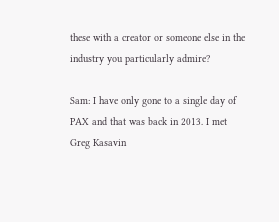these with a creator or someone else in the industry you particularly admire?

Sam: I have only gone to a single day of PAX and that was back in 2013. I met Greg Kasavin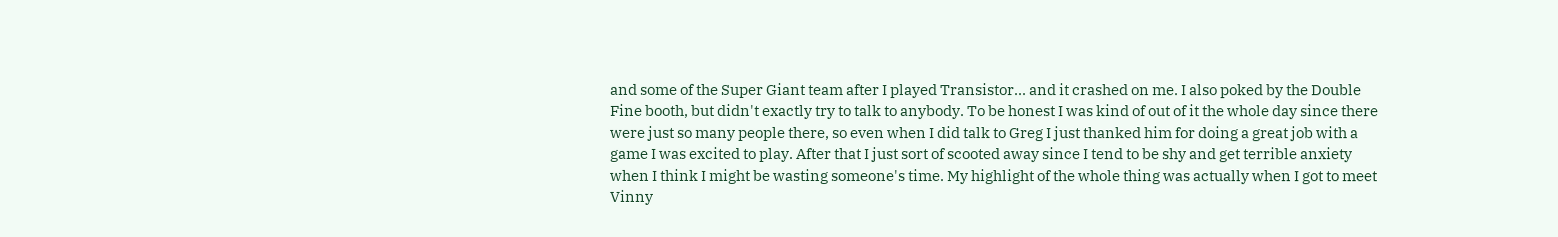and some of the Super Giant team after I played Transistor... and it crashed on me. I also poked by the Double Fine booth, but didn't exactly try to talk to anybody. To be honest I was kind of out of it the whole day since there were just so many people there, so even when I did talk to Greg I just thanked him for doing a great job with a game I was excited to play. After that I just sort of scooted away since I tend to be shy and get terrible anxiety when I think I might be wasting someone's time. My highlight of the whole thing was actually when I got to meet Vinny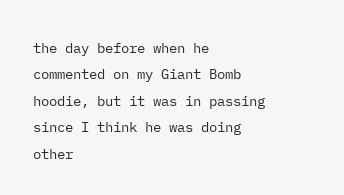the day before when he commented on my Giant Bomb hoodie, but it was in passing since I think he was doing other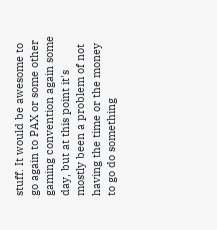stuff. It would be awesome to go again to PAX or some other gaming convention again some day, but at this point it's mostly been a problem of not having the time or the money to go do something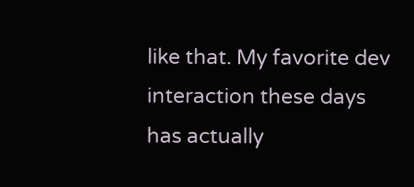like that. My favorite dev interaction these days has actually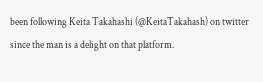been following Keita Takahashi (@KeitaTakahash) on twitter since the man is a delight on that platform.